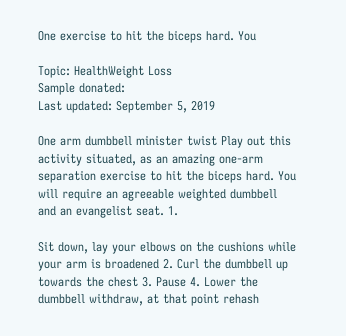One exercise to hit the biceps hard. You

Topic: HealthWeight Loss
Sample donated:
Last updated: September 5, 2019

One arm dumbbell minister twist Play out this activity situated, as an amazing one-arm separation exercise to hit the biceps hard. You will require an agreeable weighted dumbbell and an evangelist seat. 1.

Sit down, lay your elbows on the cushions while your arm is broadened 2. Curl the dumbbell up towards the chest 3. Pause 4. Lower the dumbbell withdraw, at that point rehash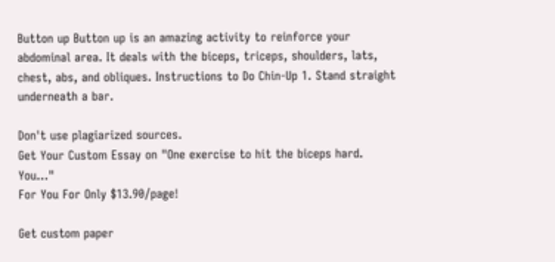Button up Button up is an amazing activity to reinforce your abdominal area. It deals with the biceps, triceps, shoulders, lats, chest, abs, and obliques. Instructions to Do Chin-Up 1. Stand straight underneath a bar.

Don't use plagiarized sources.
Get Your Custom Essay on "One exercise to hit the biceps hard. You..."
For You For Only $13.90/page!

Get custom paper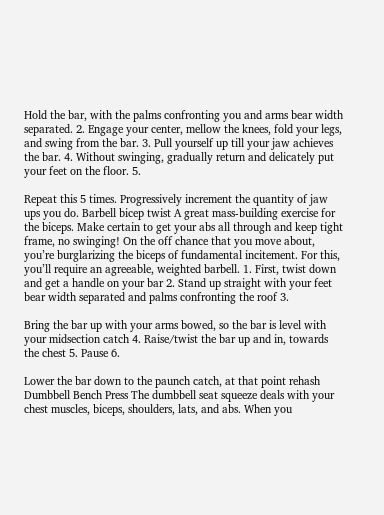Hold the bar, with the palms confronting you and arms bear width separated. 2. Engage your center, mellow the knees, fold your legs, and swing from the bar. 3. Pull yourself up till your jaw achieves the bar. 4. Without swinging, gradually return and delicately put your feet on the floor. 5.

Repeat this 5 times. Progressively increment the quantity of jaw ups you do. Barbell bicep twist A great mass-building exercise for the biceps. Make certain to get your abs all through and keep tight frame, no swinging! On the off chance that you move about, you’re burglarizing the biceps of fundamental incitement. For this, you’ll require an agreeable, weighted barbell. 1. First, twist down and get a handle on your bar 2. Stand up straight with your feet bear width separated and palms confronting the roof 3.

Bring the bar up with your arms bowed, so the bar is level with your midsection catch 4. Raise/twist the bar up and in, towards the chest 5. Pause 6.

Lower the bar down to the paunch catch, at that point rehash Dumbbell Bench Press The dumbbell seat squeeze deals with your chest muscles, biceps, shoulders, lats, and abs. When you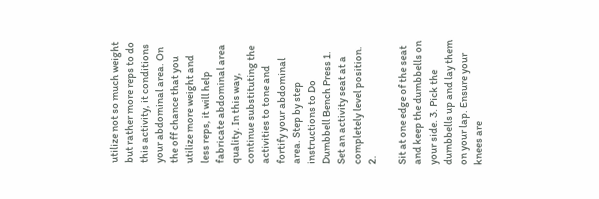utilize not so much weight but rather more reps to do this activity, it conditions your abdominal area. On the off chance that you utilize more weight and less reps, it will help fabricate abdominal area quality. In this way, continue substituting the activities to tone and fortify your abdominal area. Step by step instructions to Do Dumbbell Bench Press 1. Set an activity seat at a completely level position. 2.

Sit at one edge of the seat and keep the dumbbells on your side. 3. Pick the dumbbells up and lay them on your lap. Ensure your knees are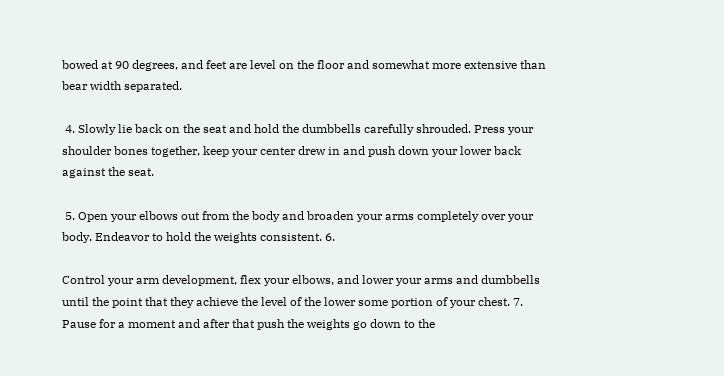bowed at 90 degrees, and feet are level on the floor and somewhat more extensive than bear width separated.

 4. Slowly lie back on the seat and hold the dumbbells carefully shrouded. Press your shoulder bones together, keep your center drew in and push down your lower back against the seat.

 5. Open your elbows out from the body and broaden your arms completely over your body. Endeavor to hold the weights consistent. 6.

Control your arm development, flex your elbows, and lower your arms and dumbbells until the point that they achieve the level of the lower some portion of your chest. 7. Pause for a moment and after that push the weights go down to the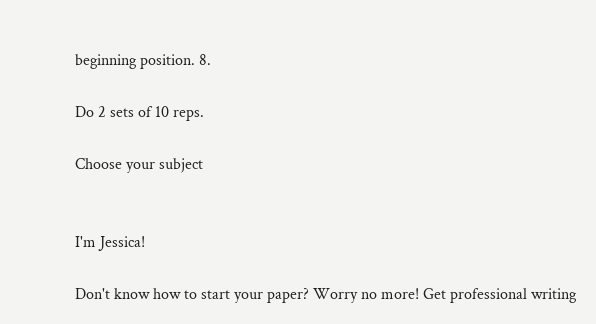beginning position. 8.

Do 2 sets of 10 reps.

Choose your subject


I'm Jessica!

Don't know how to start your paper? Worry no more! Get professional writing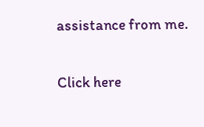assistance from me.

Click here